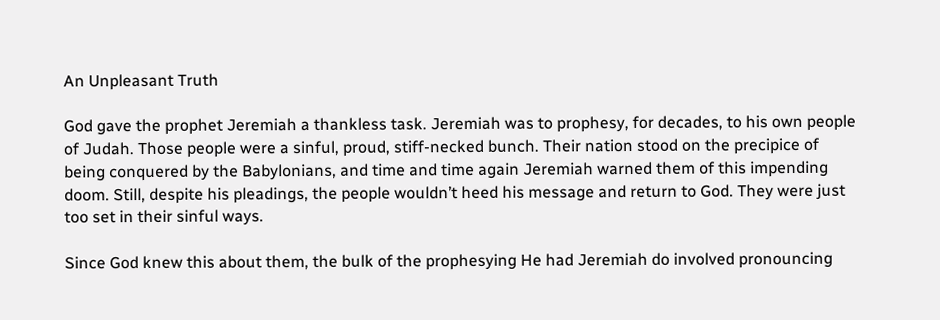An Unpleasant Truth

God gave the prophet Jeremiah a thankless task. Jeremiah was to prophesy, for decades, to his own people of Judah. Those people were a sinful, proud, stiff-necked bunch. Their nation stood on the precipice of being conquered by the Babylonians, and time and time again Jeremiah warned them of this impending doom. Still, despite his pleadings, the people wouldn’t heed his message and return to God. They were just too set in their sinful ways.

Since God knew this about them, the bulk of the prophesying He had Jeremiah do involved pronouncing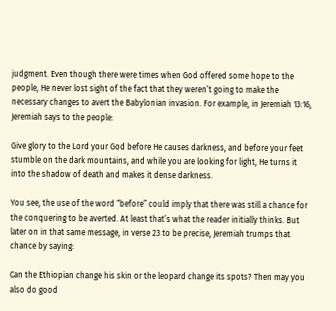judgment. Even though there were times when God offered some hope to the people, He never lost sight of the fact that they weren’t going to make the necessary changes to avert the Babylonian invasion. For example, in Jeremiah 13:16, Jeremiah says to the people:

Give glory to the Lord your God before He causes darkness, and before your feet stumble on the dark mountains, and while you are looking for light, He turns it into the shadow of death and makes it dense darkness.

You see, the use of the word “before” could imply that there was still a chance for the conquering to be averted. At least that’s what the reader initially thinks. But later on in that same message, in verse 23 to be precise, Jeremiah trumps that chance by saying:

Can the Ethiopian change his skin or the leopard change its spots? Then may you also do good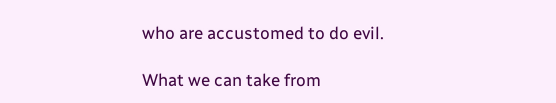who are accustomed to do evil.

What we can take from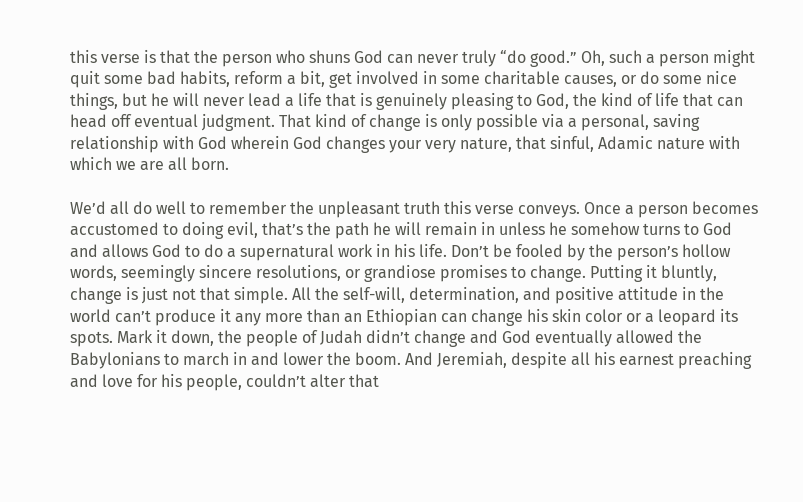this verse is that the person who shuns God can never truly “do good.” Oh, such a person might quit some bad habits, reform a bit, get involved in some charitable causes, or do some nice things, but he will never lead a life that is genuinely pleasing to God, the kind of life that can head off eventual judgment. That kind of change is only possible via a personal, saving relationship with God wherein God changes your very nature, that sinful, Adamic nature with which we are all born.

We’d all do well to remember the unpleasant truth this verse conveys. Once a person becomes accustomed to doing evil, that’s the path he will remain in unless he somehow turns to God and allows God to do a supernatural work in his life. Don’t be fooled by the person’s hollow words, seemingly sincere resolutions, or grandiose promises to change. Putting it bluntly, change is just not that simple. All the self-will, determination, and positive attitude in the world can’t produce it any more than an Ethiopian can change his skin color or a leopard its spots. Mark it down, the people of Judah didn’t change and God eventually allowed the Babylonians to march in and lower the boom. And Jeremiah, despite all his earnest preaching and love for his people, couldn’t alter that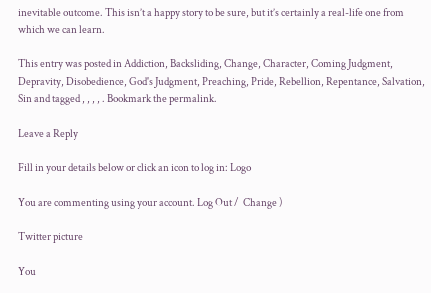inevitable outcome. This isn’t a happy story to be sure, but it’s certainly a real-life one from which we can learn.

This entry was posted in Addiction, Backsliding, Change, Character, Coming Judgment, Depravity, Disobedience, God's Judgment, Preaching, Pride, Rebellion, Repentance, Salvation, Sin and tagged , , , , . Bookmark the permalink.

Leave a Reply

Fill in your details below or click an icon to log in: Logo

You are commenting using your account. Log Out /  Change )

Twitter picture

You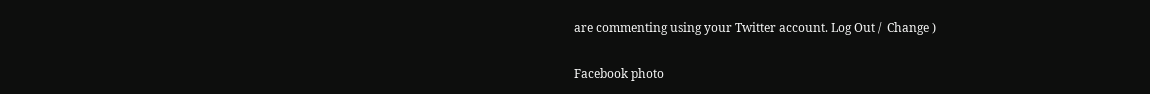are commenting using your Twitter account. Log Out /  Change )

Facebook photo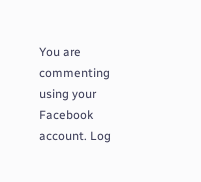You are commenting using your Facebook account. Log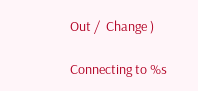Out /  Change )

Connecting to %s